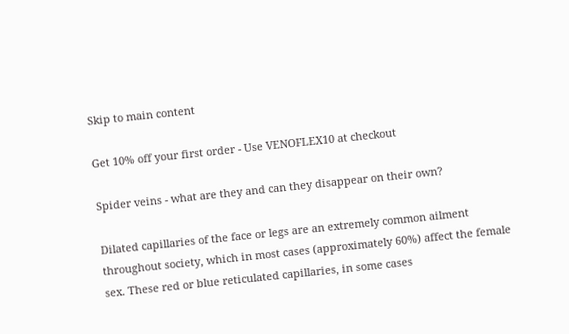Skip to main content

Get 10% off your first order - Use VENOFLEX10 at checkout

Spider veins - what are they and can they disappear on their own?

Dilated capillaries of the face or legs are an extremely common ailment throughout society, which in most cases (approximately 60%) affect the female sex. These red or blue reticulated capillaries, in some cases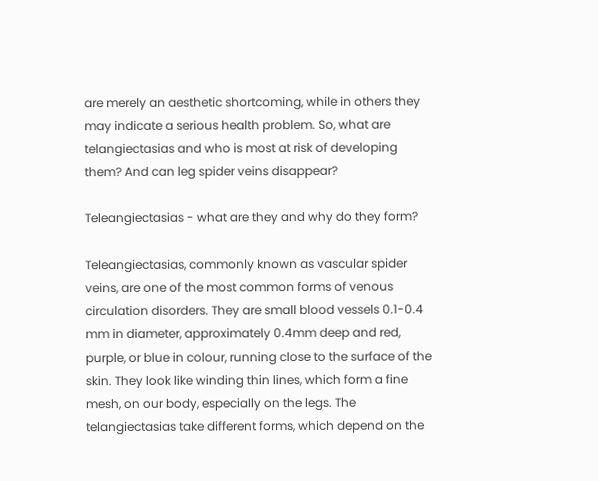are merely an aesthetic shortcoming, while in others they may indicate a serious health problem. So, what are telangiectasias and who is most at risk of developing them? And can leg spider veins disappear?

Teleangiectasias - what are they and why do they form?

Teleangiectasias, commonly known as vascular spider veins, are one of the most common forms of venous circulation disorders. They are small blood vessels 0.1-0.4 mm in diameter, approximately 0.4mm deep and red, purple, or blue in colour, running close to the surface of the skin. They look like winding thin lines, which form a fine mesh, on our body, especially on the legs. The telangiectasias take different forms, which depend on the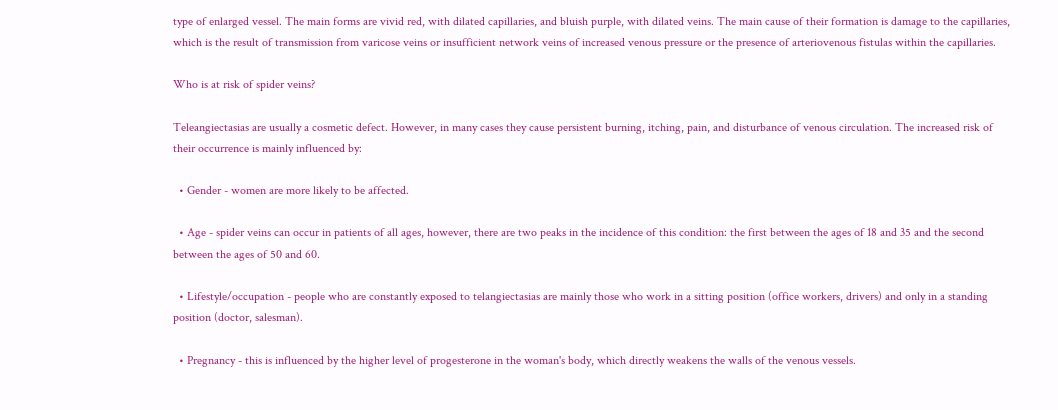type of enlarged vessel. The main forms are vivid red, with dilated capillaries, and bluish purple, with dilated veins. The main cause of their formation is damage to the capillaries, which is the result of transmission from varicose veins or insufficient network veins of increased venous pressure or the presence of arteriovenous fistulas within the capillaries.

Who is at risk of spider veins?

Teleangiectasias are usually a cosmetic defect. However, in many cases they cause persistent burning, itching, pain, and disturbance of venous circulation. The increased risk of their occurrence is mainly influenced by:

  • Gender - women are more likely to be affected.

  • Age - spider veins can occur in patients of all ages, however, there are two peaks in the incidence of this condition: the first between the ages of 18 and 35 and the second between the ages of 50 and 60.

  • Lifestyle/occupation - people who are constantly exposed to telangiectasias are mainly those who work in a sitting position (office workers, drivers) and only in a standing position (doctor, salesman).

  • Pregnancy - this is influenced by the higher level of progesterone in the woman's body, which directly weakens the walls of the venous vessels.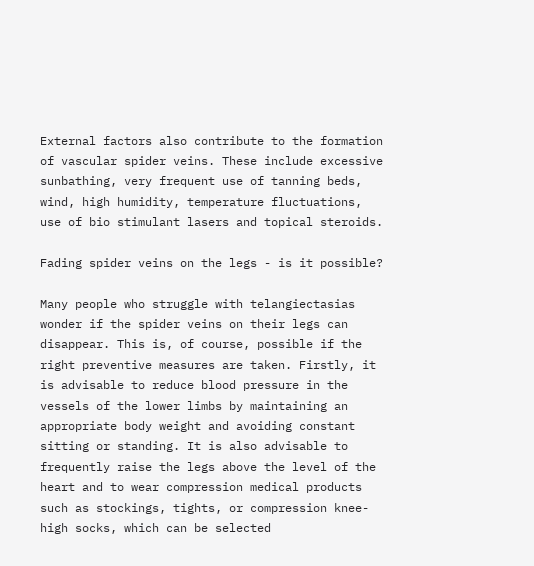External factors also contribute to the formation of vascular spider veins. These include excessive sunbathing, very frequent use of tanning beds, wind, high humidity, temperature fluctuations, use of bio stimulant lasers and topical steroids.

Fading spider veins on the legs - is it possible?

Many people who struggle with telangiectasias wonder if the spider veins on their legs can disappear. This is, of course, possible if the right preventive measures are taken. Firstly, it is advisable to reduce blood pressure in the vessels of the lower limbs by maintaining an appropriate body weight and avoiding constant sitting or standing. It is also advisable to frequently raise the legs above the level of the heart and to wear compression medical products such as stockings, tights, or compression knee-high socks, which can be selected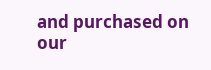and purchased on our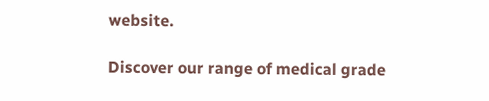website.

Discover our range of medical grade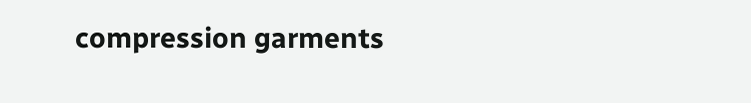compression garments